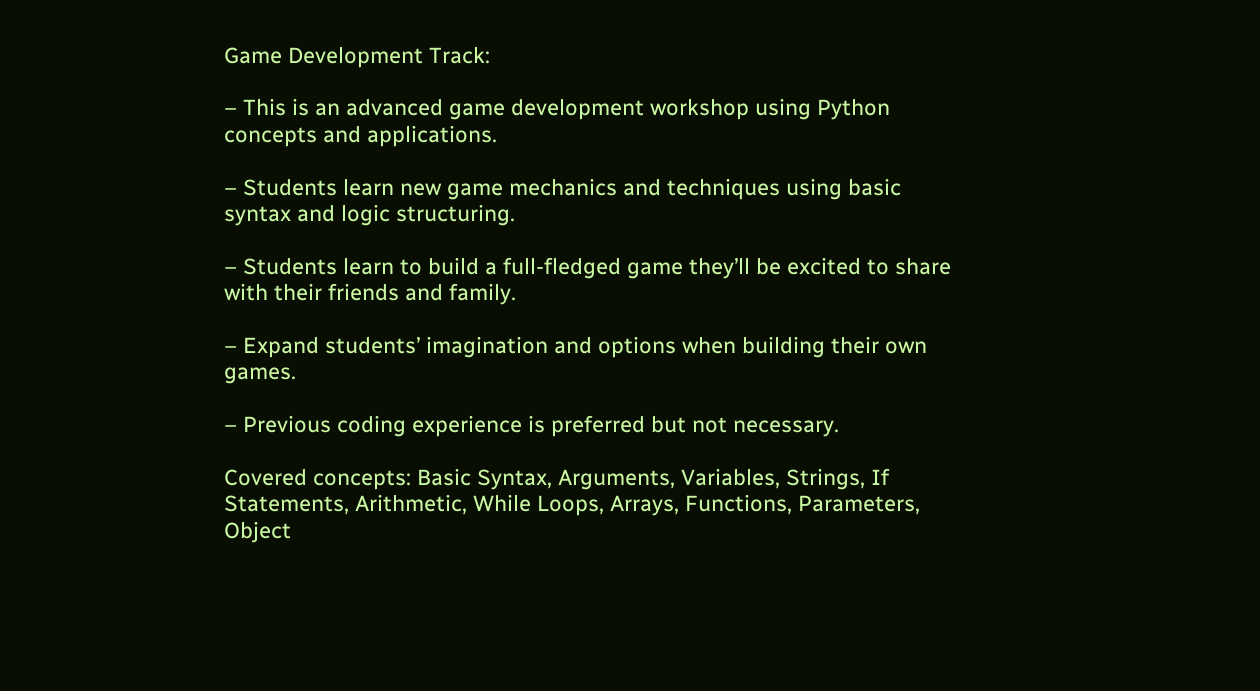Game Development Track:

– This is an advanced game development workshop using Python concepts and applications.

– Students learn new game mechanics and techniques using basic syntax and logic structuring.

– Students learn to build a full-fledged game they’ll be excited to share with their friends and family.

– Expand students’ imagination and options when building their own games.

– Previous coding experience is preferred but not necessary.

Covered concepts: Basic Syntax, Arguments, Variables, Strings, If Statements, Arithmetic, While Loops, Arrays, Functions, Parameters, Object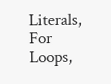Literals, For Loops,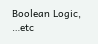Boolean Logic, …etc